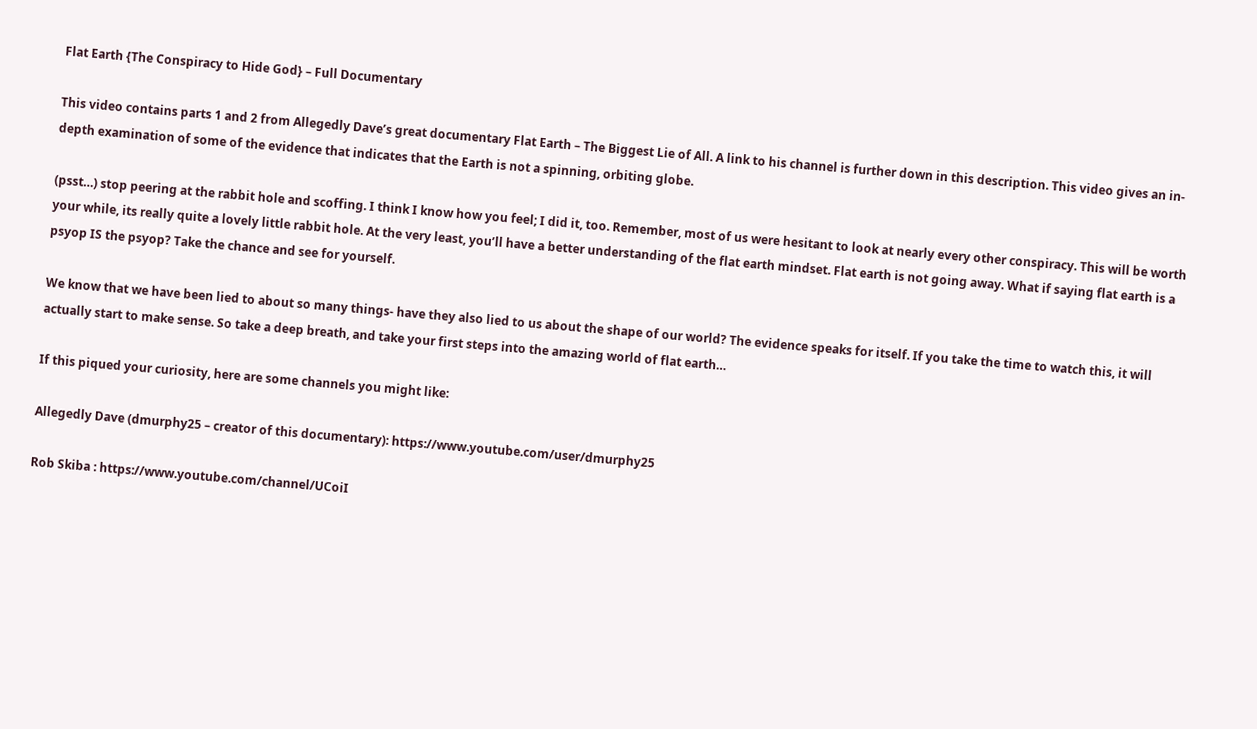Flat Earth {The Conspiracy to Hide God} – Full Documentary

This video contains parts 1 and 2 from Allegedly Dave’s great documentary Flat Earth – The Biggest Lie of All. A link to his channel is further down in this description. This video gives an in-depth examination of some of the evidence that indicates that the Earth is not a spinning, orbiting globe.

(psst…) stop peering at the rabbit hole and scoffing. I think I know how you feel; I did it, too. Remember, most of us were hesitant to look at nearly every other conspiracy. This will be worth your while, its really quite a lovely little rabbit hole. At the very least, you’ll have a better understanding of the flat earth mindset. Flat earth is not going away. What if saying flat earth is a psyop IS the psyop? Take the chance and see for yourself.

We know that we have been lied to about so many things- have they also lied to us about the shape of our world? The evidence speaks for itself. If you take the time to watch this, it will actually start to make sense. So take a deep breath, and take your first steps into the amazing world of flat earth…

If this piqued your curiosity, here are some channels you might like:

Allegedly Dave (dmurphy25 – creator of this documentary): https://www.youtube.com/user/dmurphy25

Rob Skiba : https://www.youtube.com/channel/UCoiI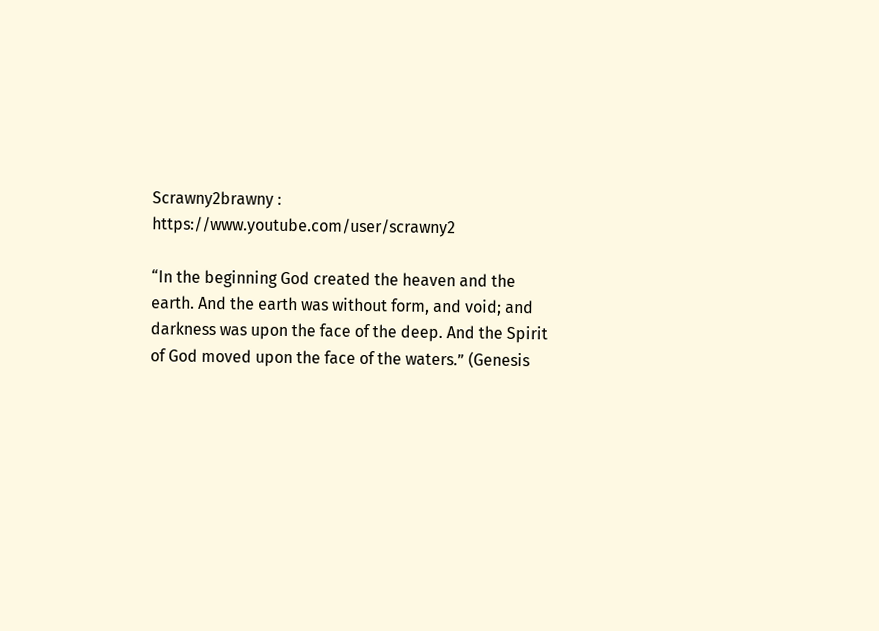Scrawny2brawny : https://www.youtube.com/user/scrawny2

“In the beginning God created the heaven and the earth. And the earth was without form, and void; and darkness was upon the face of the deep. And the Spirit of God moved upon the face of the waters.” (Genesis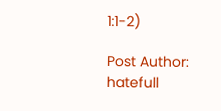1:1-2)

Post Author: hatefull